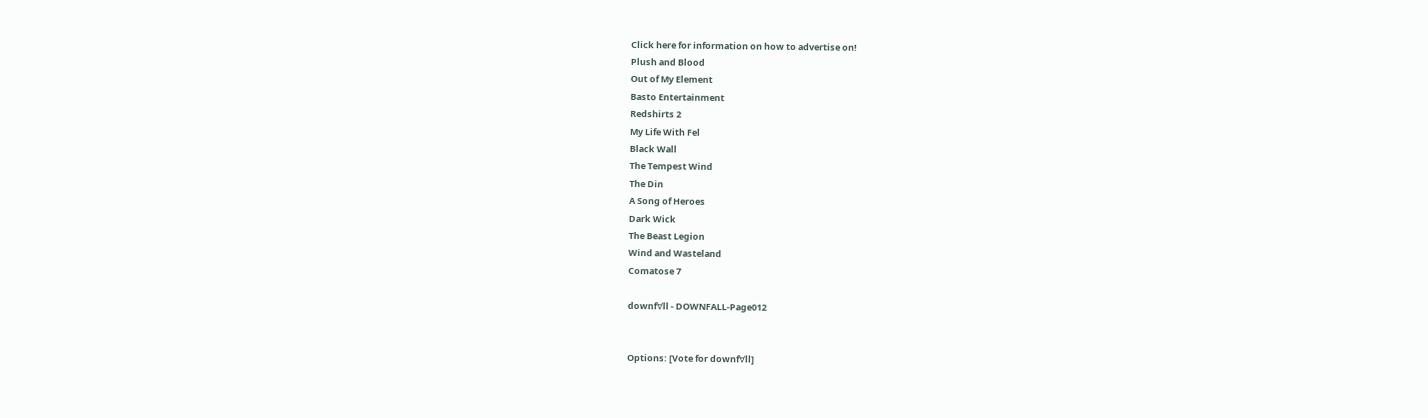Click here for information on how to advertise on!
Plush and Blood
Out of My Element
Basto Entertainment
Redshirts 2
My Life With Fel
Black Wall
The Tempest Wind
The Din
A Song of Heroes
Dark Wick
The Beast Legion
Wind and Wasteland
Comatose 7

downf∀ll - DOWNFALL-Page012


Options: [Vote for downf∀ll]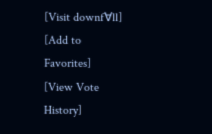[Visit downf∀ll]     [Add to Favorites]     [View Vote History]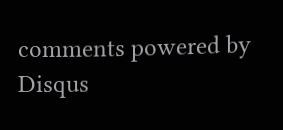comments powered by Disqus